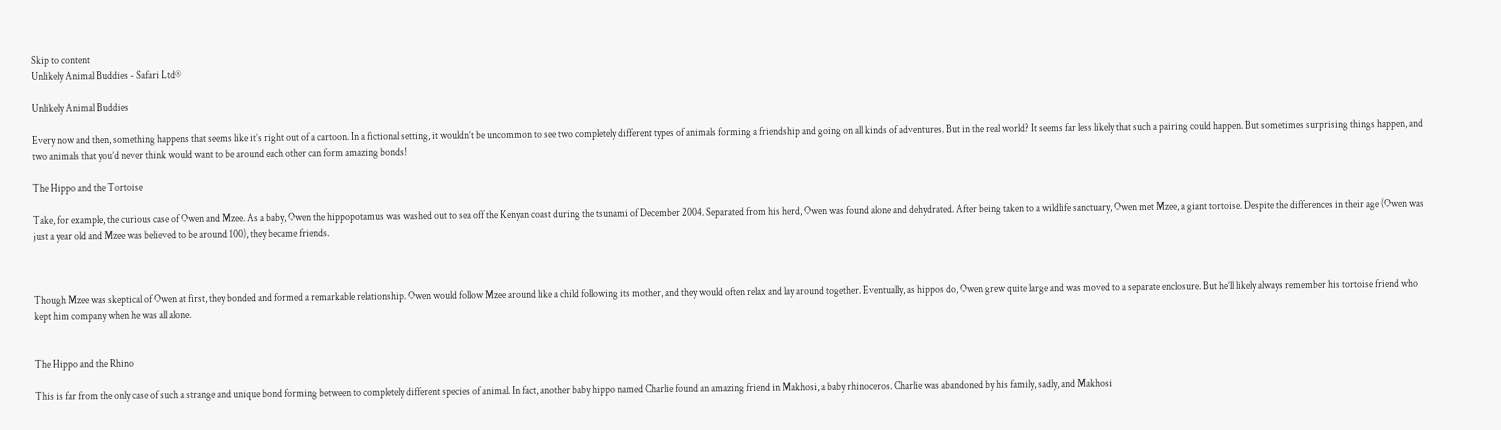Skip to content
Unlikely Animal Buddies - Safari Ltd®

Unlikely Animal Buddies

Every now and then, something happens that seems like it’s right out of a cartoon. In a fictional setting, it wouldn’t be uncommon to see two completely different types of animals forming a friendship and going on all kinds of adventures. But in the real world? It seems far less likely that such a pairing could happen. But sometimes surprising things happen, and two animals that you’d never think would want to be around each other can form amazing bonds!

The Hippo and the Tortoise

Take, for example, the curious case of Owen and Mzee. As a baby, Owen the hippopotamus was washed out to sea off the Kenyan coast during the tsunami of December 2004. Separated from his herd, Owen was found alone and dehydrated. After being taken to a wildlife sanctuary, Owen met Mzee, a giant tortoise. Despite the differences in their age (Owen was just a year old and Mzee was believed to be around 100), they became friends.



Though Mzee was skeptical of Owen at first, they bonded and formed a remarkable relationship. Owen would follow Mzee around like a child following its mother, and they would often relax and lay around together. Eventually, as hippos do, Owen grew quite large and was moved to a separate enclosure. But he’ll likely always remember his tortoise friend who kept him company when he was all alone.


The Hippo and the Rhino

This is far from the only case of such a strange and unique bond forming between to completely different species of animal. In fact, another baby hippo named Charlie found an amazing friend in Makhosi, a baby rhinoceros. Charlie was abandoned by his family, sadly, and Makhosi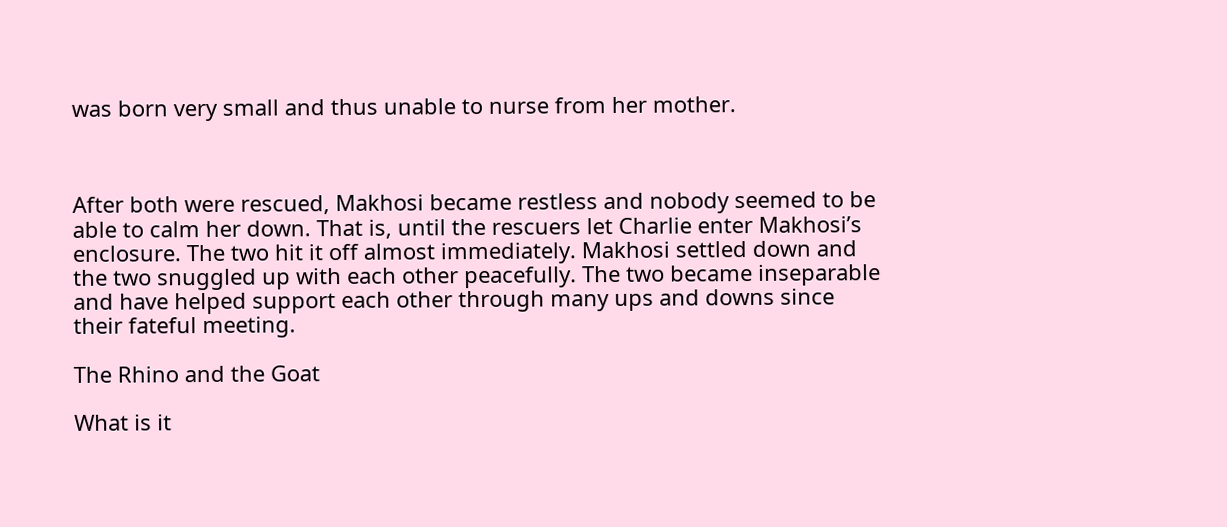was born very small and thus unable to nurse from her mother.



After both were rescued, Makhosi became restless and nobody seemed to be able to calm her down. That is, until the rescuers let Charlie enter Makhosi’s enclosure. The two hit it off almost immediately. Makhosi settled down and the two snuggled up with each other peacefully. The two became inseparable and have helped support each other through many ups and downs since their fateful meeting.

The Rhino and the Goat

What is it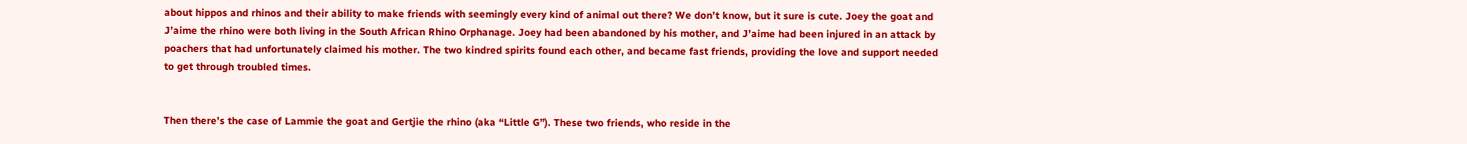about hippos and rhinos and their ability to make friends with seemingly every kind of animal out there? We don’t know, but it sure is cute. Joey the goat and J’aime the rhino were both living in the South African Rhino Orphanage. Joey had been abandoned by his mother, and J’aime had been injured in an attack by poachers that had unfortunately claimed his mother. The two kindred spirits found each other, and became fast friends, providing the love and support needed to get through troubled times.


Then there’s the case of Lammie the goat and Gertjie the rhino (aka “Little G”). These two friends, who reside in the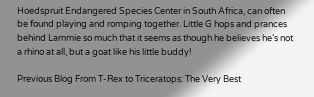Hoedspruit Endangered Species Center in South Africa, can often be found playing and romping together. Little G hops and prances behind Lammie so much that it seems as though he believes he’s not a rhino at all, but a goat like his little buddy!

Previous Blog From T-Rex to Triceratops: The Very Best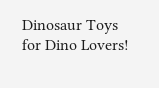Dinosaur Toys for Dino Lovers!